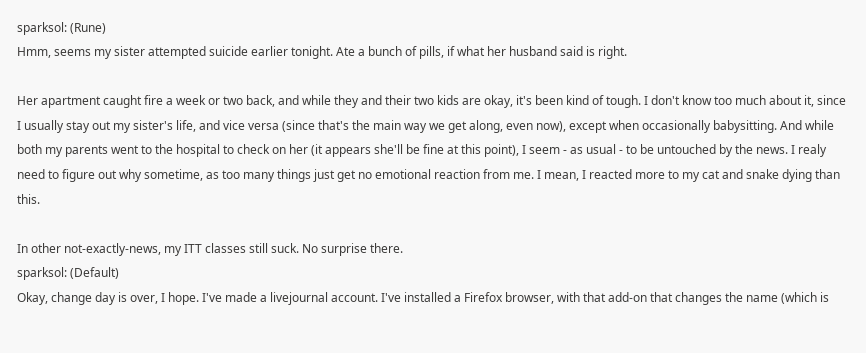sparksol: (Rune)
Hmm, seems my sister attempted suicide earlier tonight. Ate a bunch of pills, if what her husband said is right.

Her apartment caught fire a week or two back, and while they and their two kids are okay, it's been kind of tough. I don't know too much about it, since I usually stay out my sister's life, and vice versa (since that's the main way we get along, even now), except when occasionally babysitting. And while both my parents went to the hospital to check on her (it appears she'll be fine at this point), I seem - as usual - to be untouched by the news. I realy need to figure out why sometime, as too many things just get no emotional reaction from me. I mean, I reacted more to my cat and snake dying than this.

In other not-exactly-news, my ITT classes still suck. No surprise there.
sparksol: (Default)
Okay, change day is over, I hope. I've made a livejournal account. I've installed a Firefox browser, with that add-on that changes the name (which is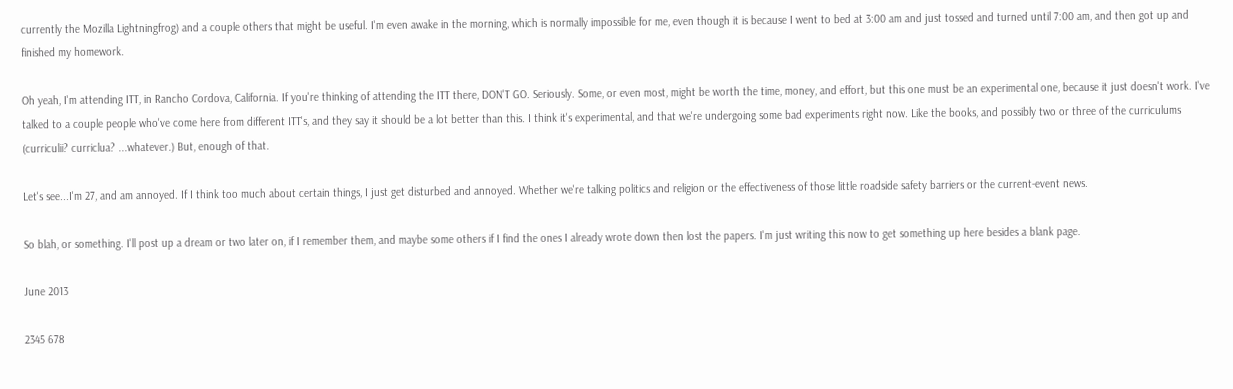currently the Mozilla Lightningfrog) and a couple others that might be useful. I'm even awake in the morning, which is normally impossible for me, even though it is because I went to bed at 3:00 am and just tossed and turned until 7:00 am, and then got up and finished my homework.

Oh yeah, I'm attending ITT, in Rancho Cordova, California. If you're thinking of attending the ITT there, DON'T GO. Seriously. Some, or even most, might be worth the time, money, and effort, but this one must be an experimental one, because it just doesn't work. I've talked to a couple people who've come here from different ITT's, and they say it should be a lot better than this. I think it's experimental, and that we're undergoing some bad experiments right now. Like the books, and possibly two or three of the curriculums (curriculii? curriclua? ...whatever.) But, enough of that.

Let's see...I'm 27, and am annoyed. If I think too much about certain things, I just get disturbed and annoyed. Whether we're talking politics and religion or the effectiveness of those little roadside safety barriers or the current-event news.

So blah, or something. I'll post up a dream or two later on, if I remember them, and maybe some others if I find the ones I already wrote down then lost the papers. I'm just writing this now to get something up here besides a blank page.

June 2013

2345 678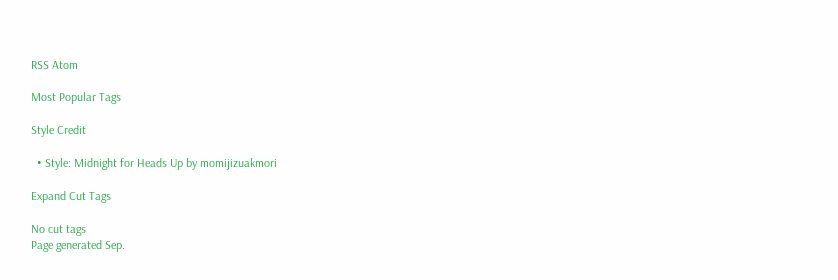RSS Atom

Most Popular Tags

Style Credit

  • Style: Midnight for Heads Up by momijizuakmori

Expand Cut Tags

No cut tags
Page generated Sep.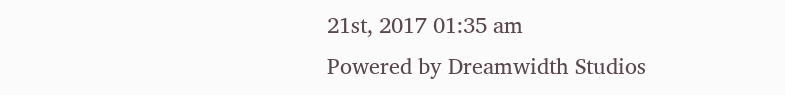21st, 2017 01:35 am
Powered by Dreamwidth Studios